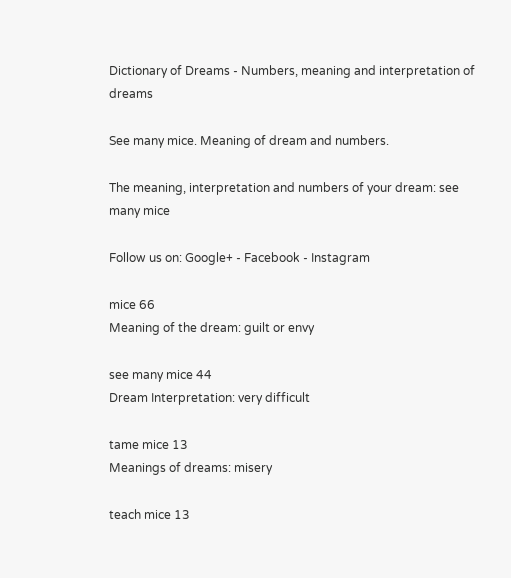Dictionary of Dreams - Numbers, meaning and interpretation of dreams

See many mice. Meaning of dream and numbers.

The meaning, interpretation and numbers of your dream: see many mice

Follow us on: Google+ - Facebook - Instagram

mice 66
Meaning of the dream: guilt or envy

see many mice 44
Dream Interpretation: very difficult

tame mice 13
Meanings of dreams: misery

teach mice 13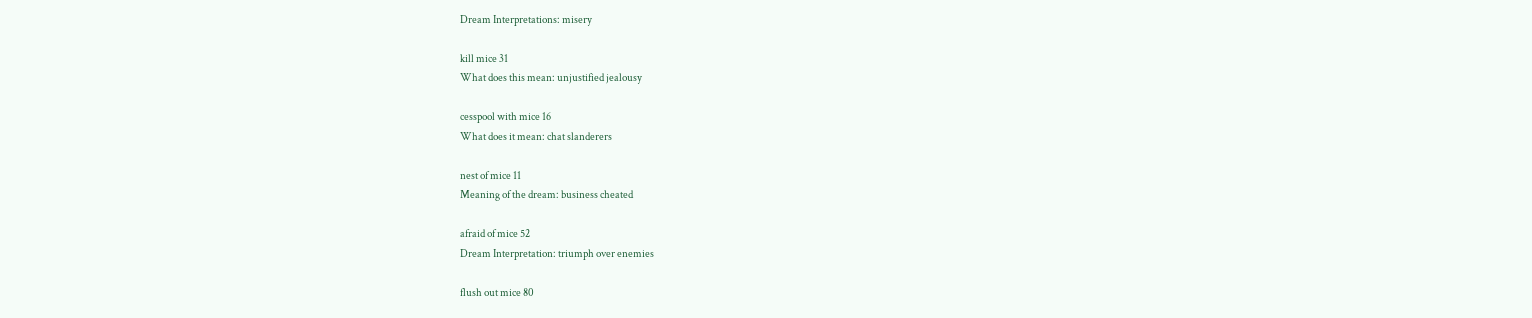Dream Interpretations: misery

kill mice 31
What does this mean: unjustified jealousy

cesspool with mice 16
What does it mean: chat slanderers

nest of mice 11
Meaning of the dream: business cheated

afraid of mice 52
Dream Interpretation: triumph over enemies

flush out mice 80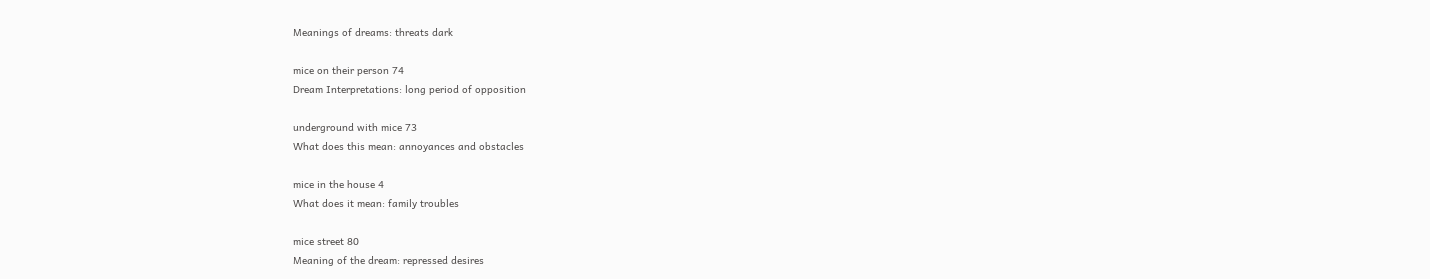Meanings of dreams: threats dark

mice on their person 74
Dream Interpretations: long period of opposition

underground with mice 73
What does this mean: annoyances and obstacles

mice in the house 4
What does it mean: family troubles

mice street 80
Meaning of the dream: repressed desires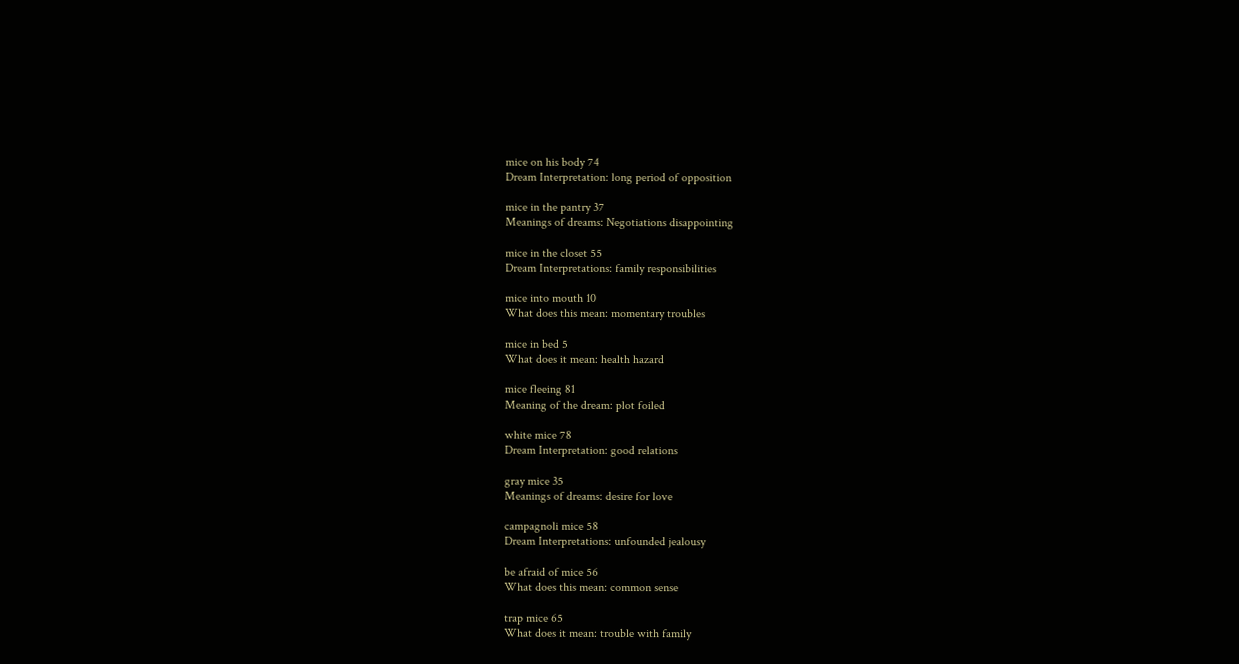mice on his body 74
Dream Interpretation: long period of opposition

mice in the pantry 37
Meanings of dreams: Negotiations disappointing

mice in the closet 55
Dream Interpretations: family responsibilities

mice into mouth 10
What does this mean: momentary troubles

mice in bed 5
What does it mean: health hazard

mice fleeing 81
Meaning of the dream: plot foiled

white mice 78
Dream Interpretation: good relations

gray mice 35
Meanings of dreams: desire for love

campagnoli mice 58
Dream Interpretations: unfounded jealousy

be afraid of mice 56
What does this mean: common sense

trap mice 65
What does it mean: trouble with family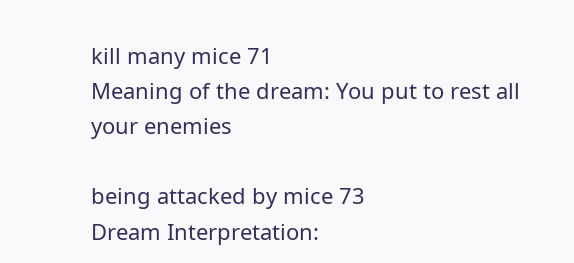kill many mice 71
Meaning of the dream: You put to rest all your enemies

being attacked by mice 73
Dream Interpretation: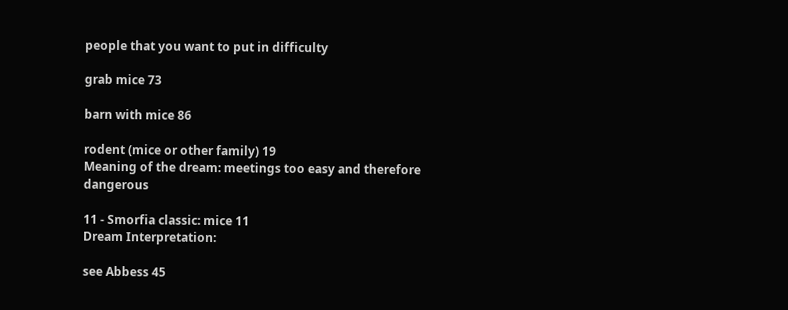people that you want to put in difficulty

grab mice 73

barn with mice 86

rodent (mice or other family) 19
Meaning of the dream: meetings too easy and therefore dangerous

11 - Smorfia classic: mice 11
Dream Interpretation:

see Abbess 45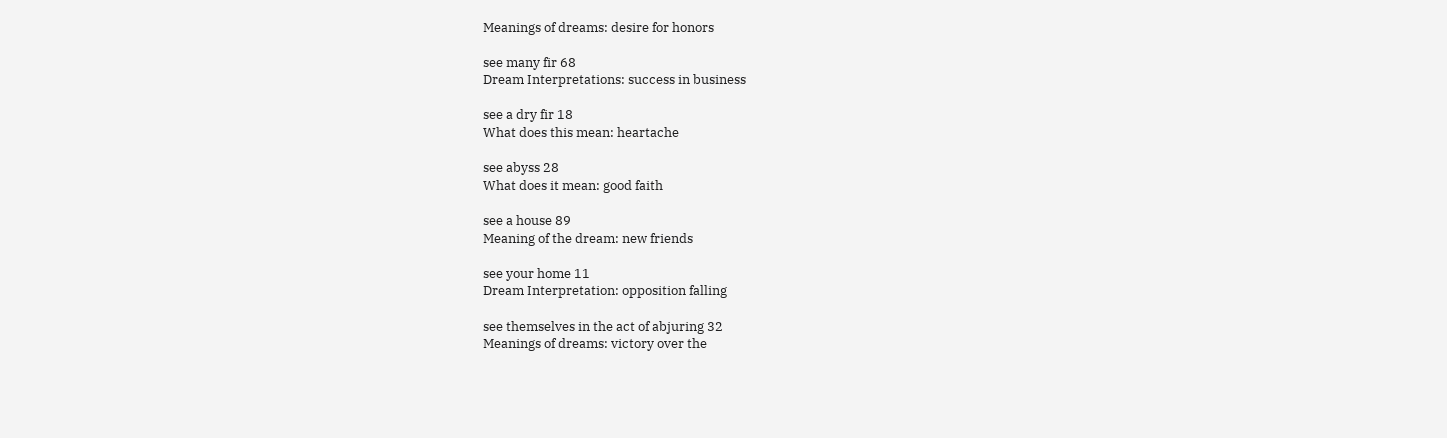Meanings of dreams: desire for honors

see many fir 68
Dream Interpretations: success in business

see a dry fir 18
What does this mean: heartache

see abyss 28
What does it mean: good faith

see a house 89
Meaning of the dream: new friends

see your home 11
Dream Interpretation: opposition falling

see themselves in the act of abjuring 32
Meanings of dreams: victory over the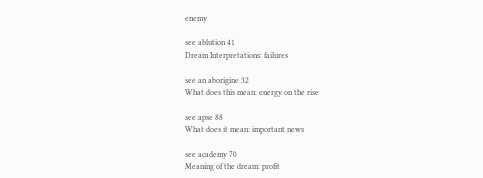enemy

see ablution 41
Dream Interpretations: failures

see an aborigine 32
What does this mean: energy on the rise

see apse 88
What does it mean: important news

see academy 70
Meaning of the dream: profit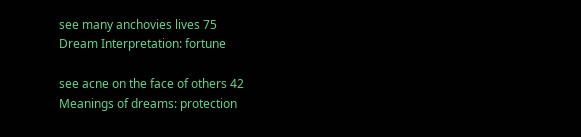see many anchovies lives 75
Dream Interpretation: fortune

see acne on the face of others 42
Meanings of dreams: protection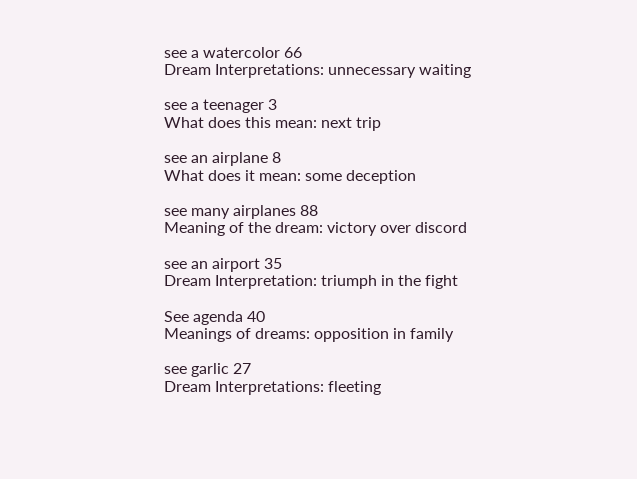see a watercolor 66
Dream Interpretations: unnecessary waiting

see a teenager 3
What does this mean: next trip

see an airplane 8
What does it mean: some deception

see many airplanes 88
Meaning of the dream: victory over discord

see an airport 35
Dream Interpretation: triumph in the fight

See agenda 40
Meanings of dreams: opposition in family

see garlic 27
Dream Interpretations: fleeting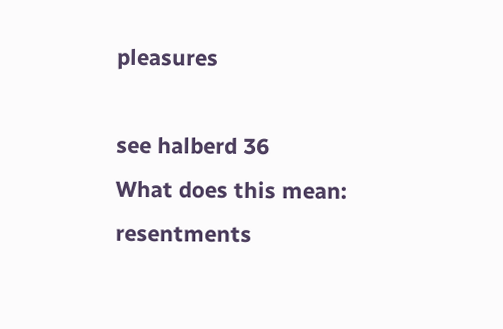pleasures

see halberd 36
What does this mean: resentments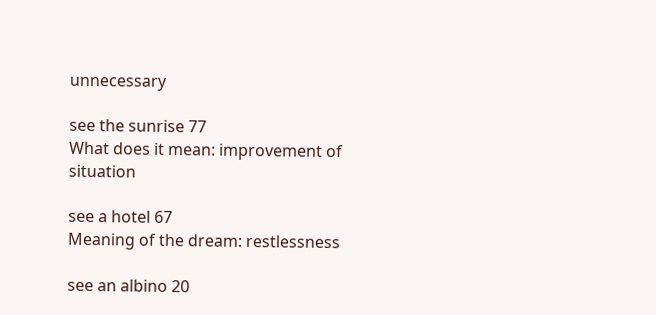unnecessary

see the sunrise 77
What does it mean: improvement of situation

see a hotel 67
Meaning of the dream: restlessness

see an albino 20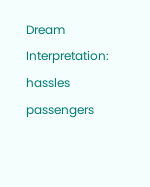Dream Interpretation: hassles passengers